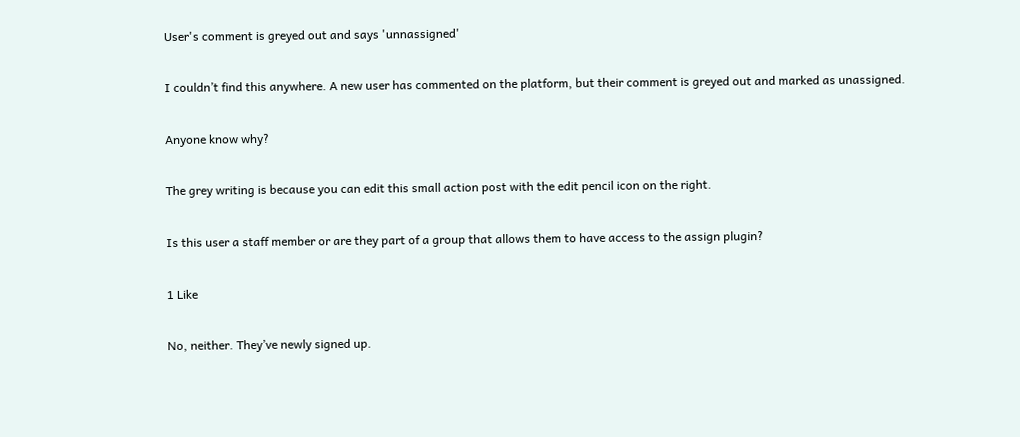User's comment is greyed out and says 'unnassigned'

I couldn’t find this anywhere. A new user has commented on the platform, but their comment is greyed out and marked as unassigned.

Anyone know why?

The grey writing is because you can edit this small action post with the edit pencil icon on the right.

Is this user a staff member or are they part of a group that allows them to have access to the assign plugin?

1 Like

No, neither. They’ve newly signed up.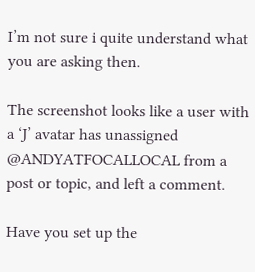I’m not sure i quite understand what you are asking then.

The screenshot looks like a user with a ‘J’ avatar has unassigned @ANDYATFOCALLOCAL from a post or topic, and left a comment.

Have you set up the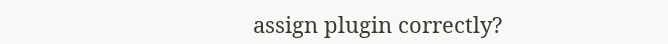assign plugin correctly?